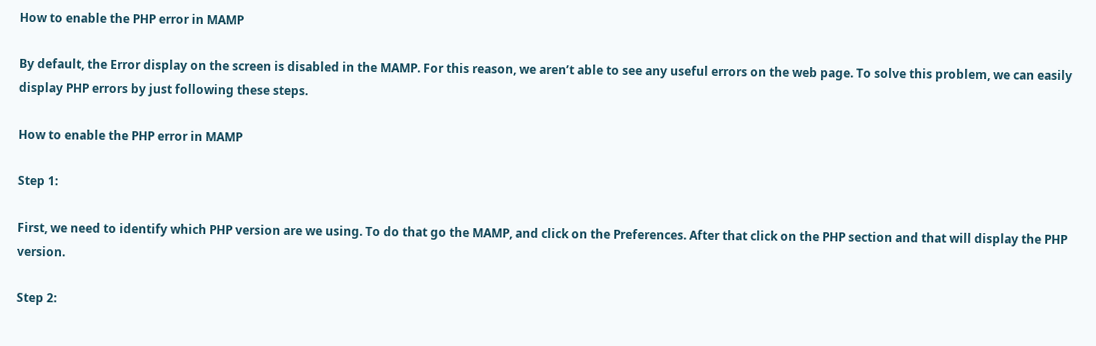How to enable the PHP error in MAMP

By default, the Error display on the screen is disabled in the MAMP. For this reason, we aren’t able to see any useful errors on the web page. To solve this problem, we can easily display PHP errors by just following these steps.

How to enable the PHP error in MAMP

Step 1:

First, we need to identify which PHP version are we using. To do that go the MAMP, and click on the Preferences. After that click on the PHP section and that will display the PHP version.

Step 2: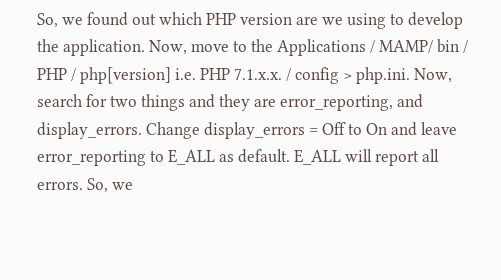So, we found out which PHP version are we using to develop the application. Now, move to the Applications / MAMP/ bin / PHP / php[version] i.e. PHP 7.1.x.x. / config > php.ini. Now, search for two things and they are error_reporting, and display_errors. Change display_errors = Off to On and leave error_reporting to E_ALL as default. E_ALL will report all errors. So, we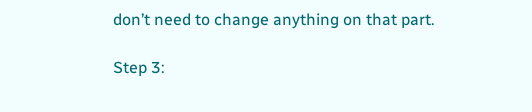don’t need to change anything on that part.

Step 3: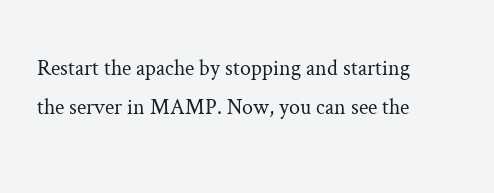Restart the apache by stopping and starting the server in MAMP. Now, you can see the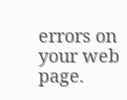errors on your web page.